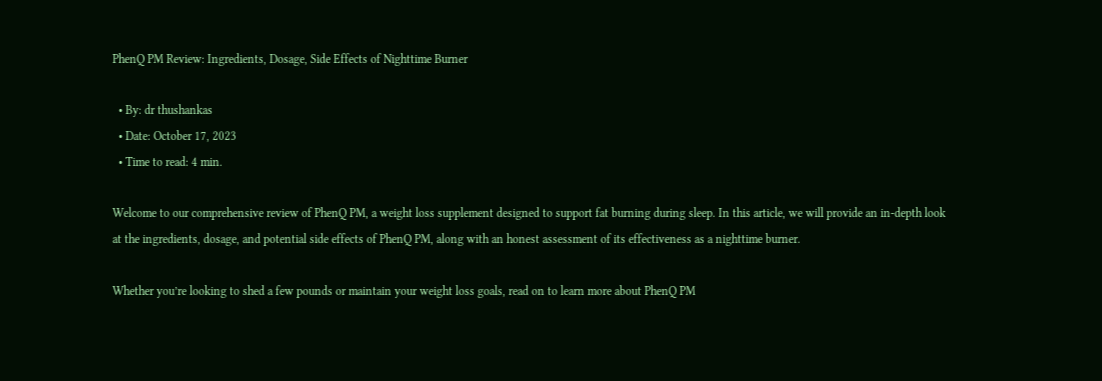PhenQ PM Review: Ingredients, Dosage, Side Effects of Nighttime Burner

  • By: dr thushankas
  • Date: October 17, 2023
  • Time to read: 4 min.

Welcome to our comprehensive review of PhenQ PM, a weight loss supplement designed to support fat burning during sleep. In this article, we will provide an in-depth look at the ingredients, dosage, and potential side effects of PhenQ PM, along with an honest assessment of its effectiveness as a nighttime burner.

Whether you’re looking to shed a few pounds or maintain your weight loss goals, read on to learn more about PhenQ PM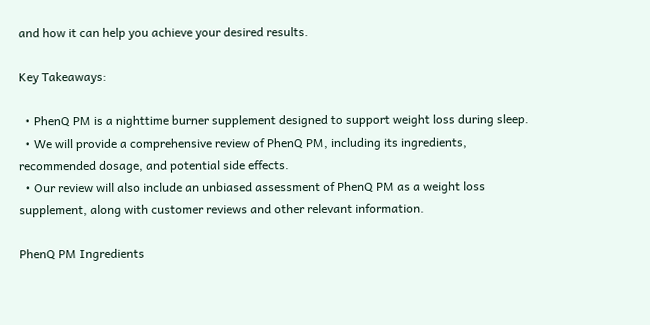and how it can help you achieve your desired results.

Key Takeaways:

  • PhenQ PM is a nighttime burner supplement designed to support weight loss during sleep.
  • We will provide a comprehensive review of PhenQ PM, including its ingredients, recommended dosage, and potential side effects.
  • Our review will also include an unbiased assessment of PhenQ PM as a weight loss supplement, along with customer reviews and other relevant information.

PhenQ PM Ingredients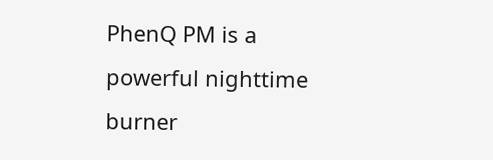PhenQ PM is a powerful nighttime burner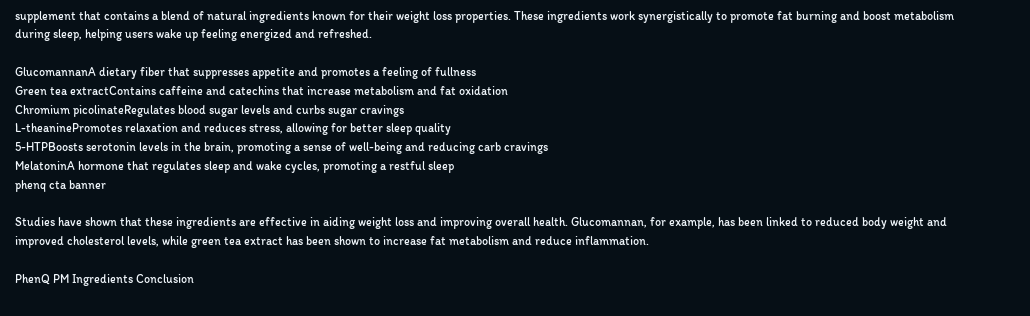supplement that contains a blend of natural ingredients known for their weight loss properties. These ingredients work synergistically to promote fat burning and boost metabolism during sleep, helping users wake up feeling energized and refreshed.

GlucomannanA dietary fiber that suppresses appetite and promotes a feeling of fullness
Green tea extractContains caffeine and catechins that increase metabolism and fat oxidation
Chromium picolinateRegulates blood sugar levels and curbs sugar cravings
L-theaninePromotes relaxation and reduces stress, allowing for better sleep quality
5-HTPBoosts serotonin levels in the brain, promoting a sense of well-being and reducing carb cravings
MelatoninA hormone that regulates sleep and wake cycles, promoting a restful sleep
phenq cta banner

Studies have shown that these ingredients are effective in aiding weight loss and improving overall health. Glucomannan, for example, has been linked to reduced body weight and improved cholesterol levels, while green tea extract has been shown to increase fat metabolism and reduce inflammation.

PhenQ PM Ingredients Conclusion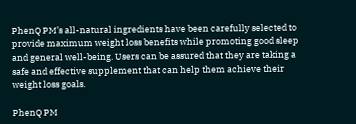PhenQ PM’s all-natural ingredients have been carefully selected to provide maximum weight loss benefits while promoting good sleep and general well-being. Users can be assured that they are taking a safe and effective supplement that can help them achieve their weight loss goals.

PhenQ PM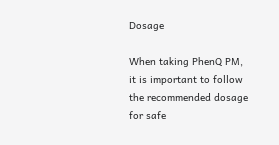Dosage

When taking PhenQ PM, it is important to follow the recommended dosage for safe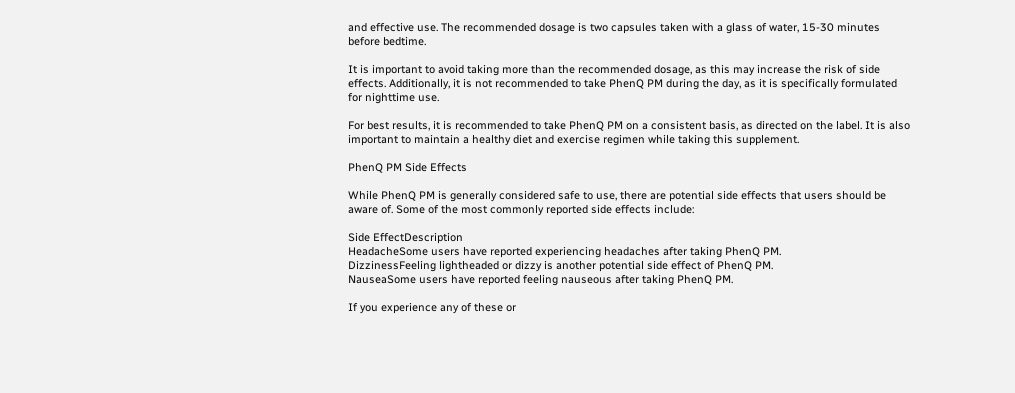and effective use. The recommended dosage is two capsules taken with a glass of water, 15-30 minutes before bedtime.

It is important to avoid taking more than the recommended dosage, as this may increase the risk of side effects. Additionally, it is not recommended to take PhenQ PM during the day, as it is specifically formulated for nighttime use.

For best results, it is recommended to take PhenQ PM on a consistent basis, as directed on the label. It is also important to maintain a healthy diet and exercise regimen while taking this supplement.

PhenQ PM Side Effects

While PhenQ PM is generally considered safe to use, there are potential side effects that users should be aware of. Some of the most commonly reported side effects include:

Side EffectDescription
HeadacheSome users have reported experiencing headaches after taking PhenQ PM.
DizzinessFeeling lightheaded or dizzy is another potential side effect of PhenQ PM.
NauseaSome users have reported feeling nauseous after taking PhenQ PM.

If you experience any of these or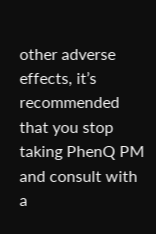other adverse effects, it’s recommended that you stop taking PhenQ PM and consult with a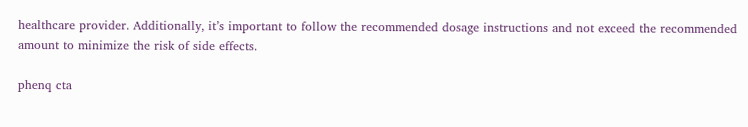healthcare provider. Additionally, it’s important to follow the recommended dosage instructions and not exceed the recommended amount to minimize the risk of side effects.

phenq cta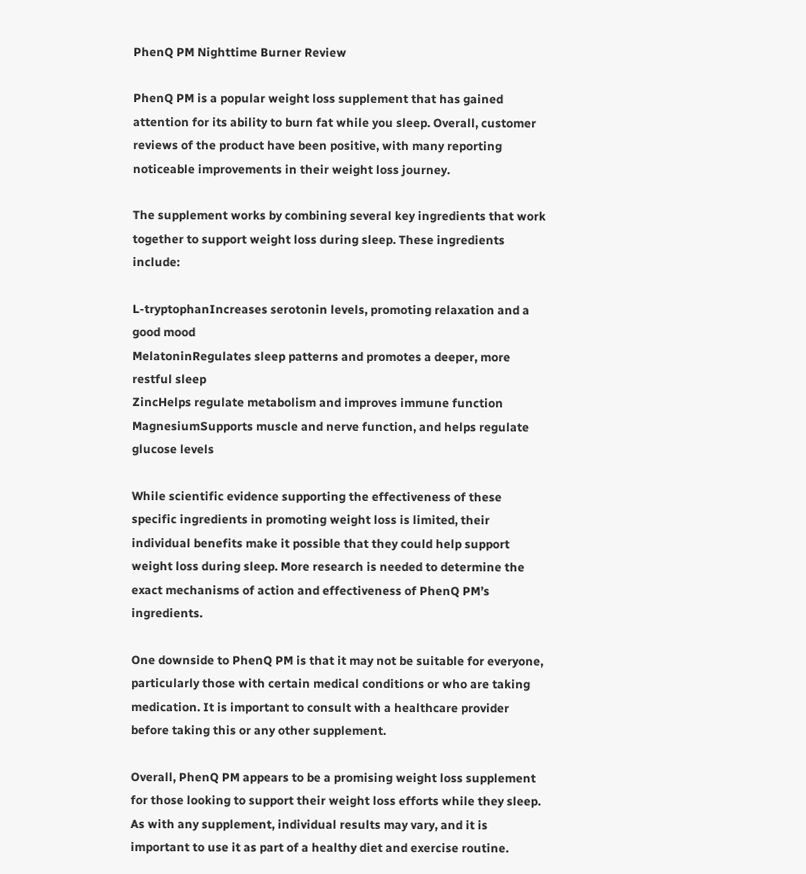PhenQ PM Nighttime Burner Review

PhenQ PM is a popular weight loss supplement that has gained attention for its ability to burn fat while you sleep. Overall, customer reviews of the product have been positive, with many reporting noticeable improvements in their weight loss journey.

The supplement works by combining several key ingredients that work together to support weight loss during sleep. These ingredients include:

L-tryptophanIncreases serotonin levels, promoting relaxation and a good mood
MelatoninRegulates sleep patterns and promotes a deeper, more restful sleep
ZincHelps regulate metabolism and improves immune function
MagnesiumSupports muscle and nerve function, and helps regulate glucose levels

While scientific evidence supporting the effectiveness of these specific ingredients in promoting weight loss is limited, their individual benefits make it possible that they could help support weight loss during sleep. More research is needed to determine the exact mechanisms of action and effectiveness of PhenQ PM’s ingredients.

One downside to PhenQ PM is that it may not be suitable for everyone, particularly those with certain medical conditions or who are taking medication. It is important to consult with a healthcare provider before taking this or any other supplement.

Overall, PhenQ PM appears to be a promising weight loss supplement for those looking to support their weight loss efforts while they sleep. As with any supplement, individual results may vary, and it is important to use it as part of a healthy diet and exercise routine.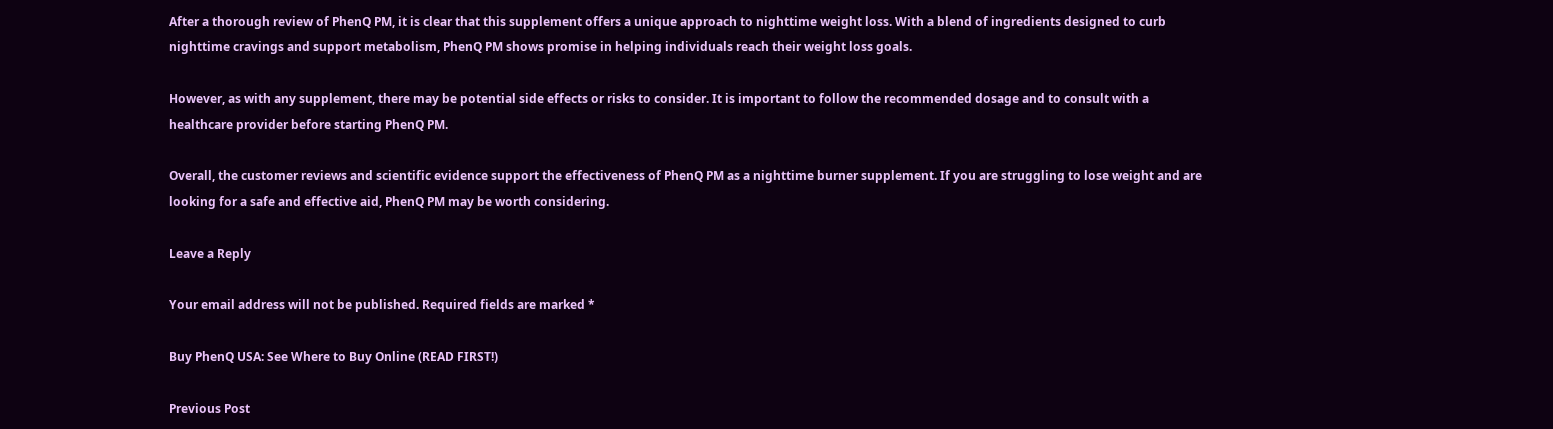After a thorough review of PhenQ PM, it is clear that this supplement offers a unique approach to nighttime weight loss. With a blend of ingredients designed to curb nighttime cravings and support metabolism, PhenQ PM shows promise in helping individuals reach their weight loss goals.

However, as with any supplement, there may be potential side effects or risks to consider. It is important to follow the recommended dosage and to consult with a healthcare provider before starting PhenQ PM.

Overall, the customer reviews and scientific evidence support the effectiveness of PhenQ PM as a nighttime burner supplement. If you are struggling to lose weight and are looking for a safe and effective aid, PhenQ PM may be worth considering.

Leave a Reply

Your email address will not be published. Required fields are marked *

Buy PhenQ USA: See Where to Buy Online (READ FIRST!)

Previous Post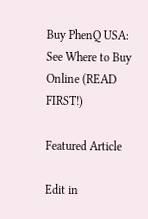Buy PhenQ USA: See Where to Buy Online (READ FIRST!)

Featured Article

Edit in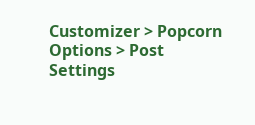Customizer > Popcorn Options > Post Settings